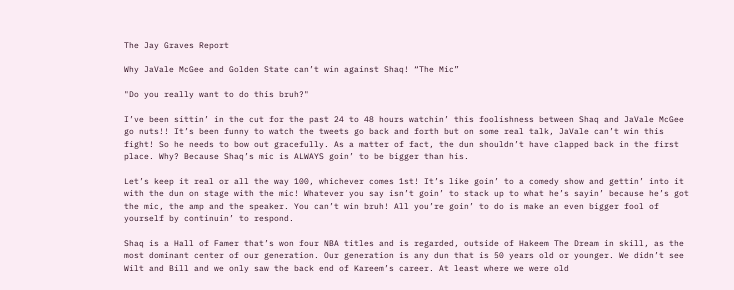The Jay Graves Report

Why JaVale McGee and Golden State can’t win against Shaq! “The Mic”

"Do you really want to do this bruh?"

I’ve been sittin’ in the cut for the past 24 to 48 hours watchin’ this foolishness between Shaq and JaVale McGee go nuts!! It’s been funny to watch the tweets go back and forth but on some real talk, JaVale can’t win this fight! So he needs to bow out gracefully. As a matter of fact, the dun shouldn’t have clapped back in the first place. Why? Because Shaq’s mic is ALWAYS goin’ to be bigger than his.

Let’s keep it real or all the way 100, whichever comes 1st! It’s like goin’ to a comedy show and gettin’ into it with the dun on stage with the mic! Whatever you say isn’t goin’ to stack up to what he’s sayin’ because he’s got the mic, the amp and the speaker. You can’t win bruh! All you’re goin’ to do is make an even bigger fool of yourself by continuin’ to respond.

Shaq is a Hall of Famer that’s won four NBA titles and is regarded, outside of Hakeem The Dream in skill, as the most dominant center of our generation. Our generation is any dun that is 50 years old or younger. We didn’t see Wilt and Bill and we only saw the back end of Kareem’s career. At least where we were old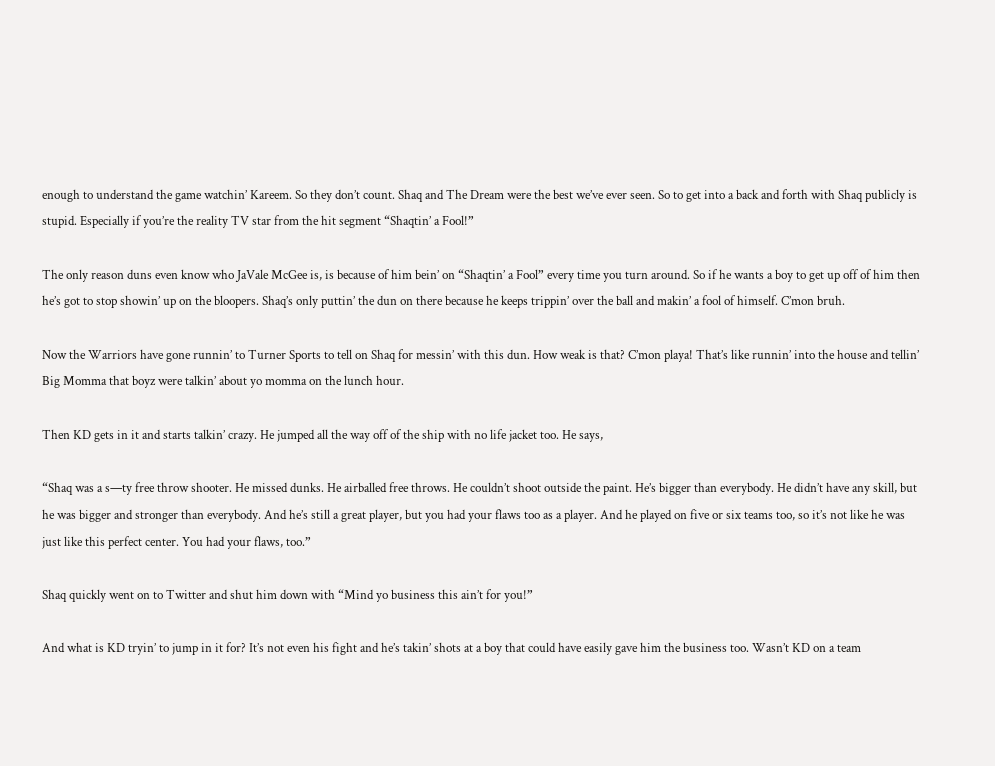enough to understand the game watchin’ Kareem. So they don’t count. Shaq and The Dream were the best we’ve ever seen. So to get into a back and forth with Shaq publicly is stupid. Especially if you’re the reality TV star from the hit segment “Shaqtin’ a Fool!”

The only reason duns even know who JaVale McGee is, is because of him bein’ on “Shaqtin’ a Fool” every time you turn around. So if he wants a boy to get up off of him then he’s got to stop showin’ up on the bloopers. Shaq’s only puttin’ the dun on there because he keeps trippin’ over the ball and makin’ a fool of himself. C’mon bruh.

Now the Warriors have gone runnin’ to Turner Sports to tell on Shaq for messin’ with this dun. How weak is that? C’mon playa! That’s like runnin’ into the house and tellin’ Big Momma that boyz were talkin’ about yo momma on the lunch hour.

Then KD gets in it and starts talkin’ crazy. He jumped all the way off of the ship with no life jacket too. He says,

“Shaq was a s—ty free throw shooter. He missed dunks. He airballed free throws. He couldn’t shoot outside the paint. He’s bigger than everybody. He didn’t have any skill, but he was bigger and stronger than everybody. And he’s still a great player, but you had your flaws too as a player. And he played on five or six teams too, so it’s not like he was just like this perfect center. You had your flaws, too.”

Shaq quickly went on to Twitter and shut him down with “Mind yo business this ain’t for you!”

And what is KD tryin’ to jump in it for? It’s not even his fight and he’s takin’ shots at a boy that could have easily gave him the business too. Wasn’t KD on a team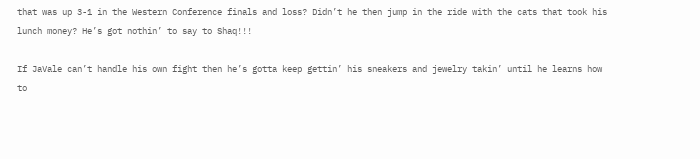that was up 3-1 in the Western Conference finals and loss? Didn’t he then jump in the ride with the cats that took his lunch money? He’s got nothin’ to say to Shaq!!!

If JaVale can’t handle his own fight then he’s gotta keep gettin’ his sneakers and jewelry takin’ until he learns how to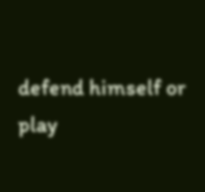defend himself or play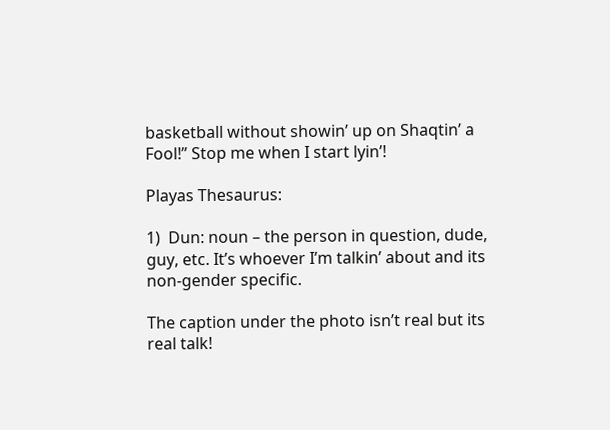basketball without showin’ up on Shaqtin’ a Fool!” Stop me when I start lyin’!

Playas Thesaurus:

1)  Dun: noun – the person in question, dude, guy, etc. It’s whoever I’m talkin’ about and its non-gender specific.

The caption under the photo isn’t real but its real talk!